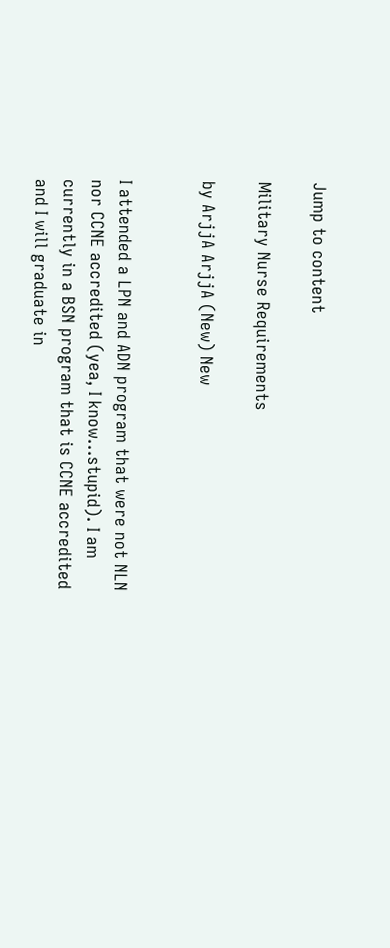Jump to content

Military Nurse Requirements

by ArjjA ArjjA (New) New


I attended a LPN and ADN program that were not NLN nor CCNE accredited (yea, I know...stupid). I am currently in a BSN program that is CCNE accredited and I will graduate in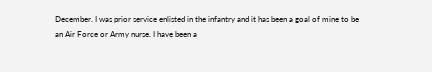December. I was prior service enlisted in the infantry and it has been a goal of mine to be an Air Force or Army nurse. I have been a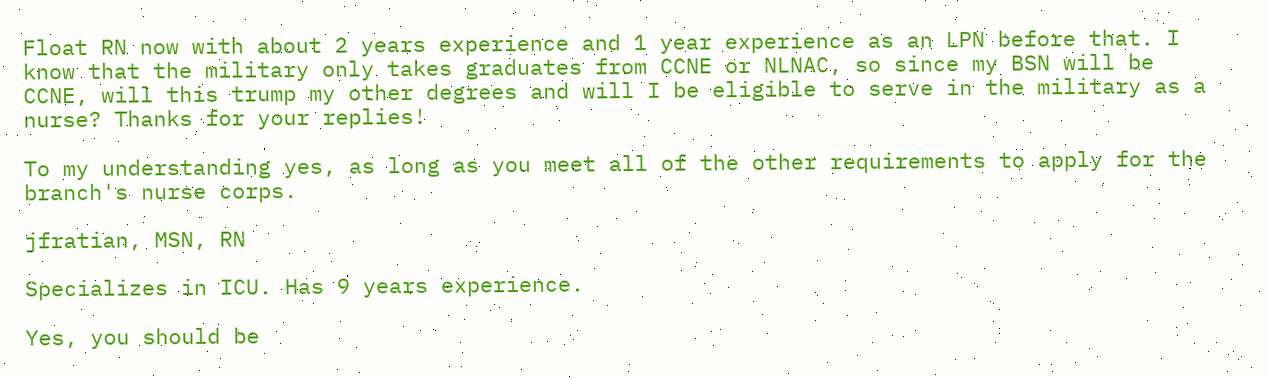Float RN now with about 2 years experience and 1 year experience as an LPN before that. I know that the military only takes graduates from CCNE or NLNAC, so since my BSN will be CCNE, will this trump my other degrees and will I be eligible to serve in the military as a nurse? Thanks for your replies!

To my understanding yes, as long as you meet all of the other requirements to apply for the branch's nurse corps.

jfratian, MSN, RN

Specializes in ICU. Has 9 years experience.

Yes, you should be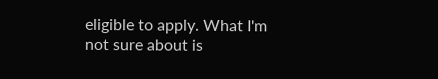eligible to apply. What I'm not sure about is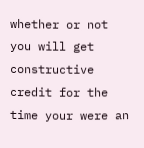whether or not you will get constructive credit for the time your were an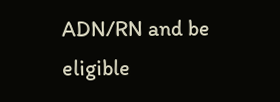ADN/RN and be eligible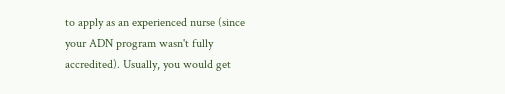to apply as an experienced nurse (since your ADN program wasn't fully accredited). Usually, you would get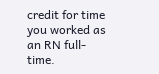credit for time you worked as an RN full-time.